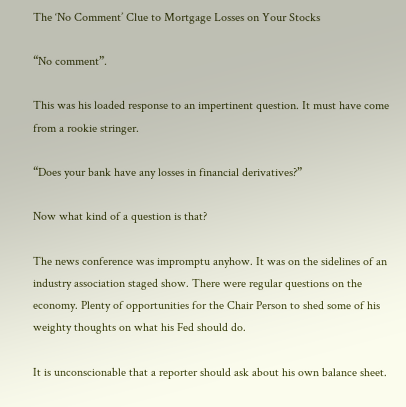The ‘No Comment’ Clue to Mortgage Losses on Your Stocks

“No comment”.

This was his loaded response to an impertinent question. It must have come from a rookie stringer.

“Does your bank have any losses in financial derivatives?”

Now what kind of a question is that?

The news conference was impromptu anyhow. It was on the sidelines of an industry association staged show. There were regular questions on the economy. Plenty of opportunities for the Chair Person to shed some of his weighty thoughts on what his Fed should do.

It is unconscionable that a reporter should ask about his own balance sheet.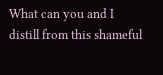What can you and I distill from this shameful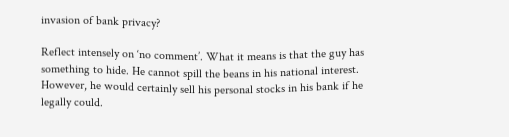invasion of bank privacy?

Reflect intensely on ‘no comment’. What it means is that the guy has something to hide. He cannot spill the beans in his national interest. However, he would certainly sell his personal stocks in his bank if he legally could.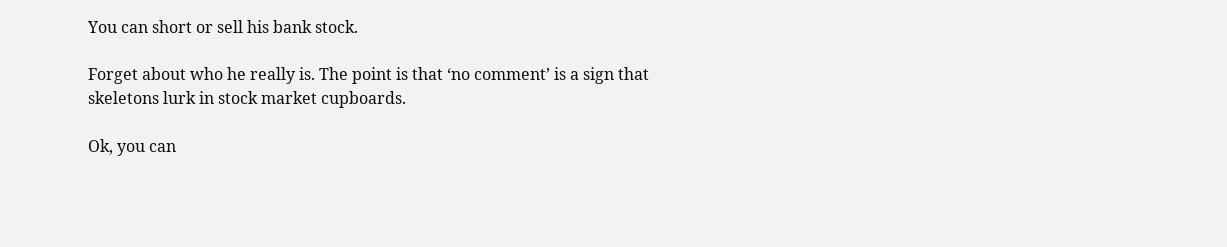You can short or sell his bank stock.

Forget about who he really is. The point is that ‘no comment’ is a sign that skeletons lurk in stock market cupboards.

Ok, you can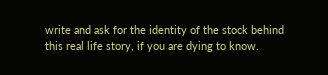write and ask for the identity of the stock behind this real life story, if you are dying to know.